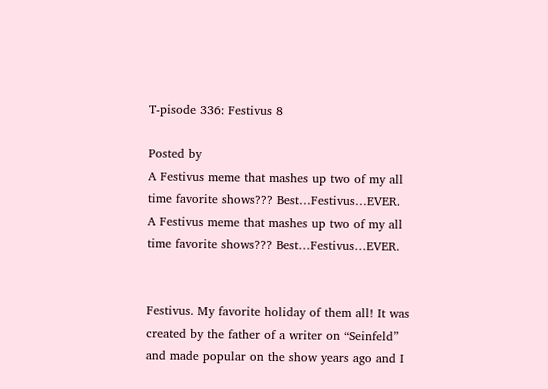T-pisode 336: Festivus 8

Posted by
A Festivus meme that mashes up two of my all time favorite shows??? Best…Festivus…EVER.
A Festivus meme that mashes up two of my all time favorite shows??? Best…Festivus…EVER.


Festivus. My favorite holiday of them all! It was created by the father of a writer on “Seinfeld” and made popular on the show years ago and I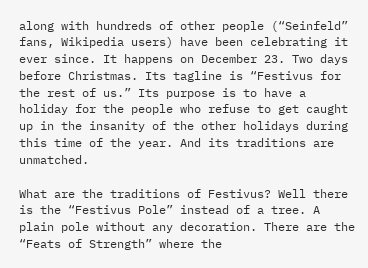along with hundreds of other people (“Seinfeld” fans, Wikipedia users) have been celebrating it ever since. It happens on December 23. Two days before Christmas. Its tagline is “Festivus for the rest of us.” Its purpose is to have a holiday for the people who refuse to get caught up in the insanity of the other holidays during this time of the year. And its traditions are unmatched.

What are the traditions of Festivus? Well there is the “Festivus Pole” instead of a tree. A plain pole without any decoration. There are the “Feats of Strength” where the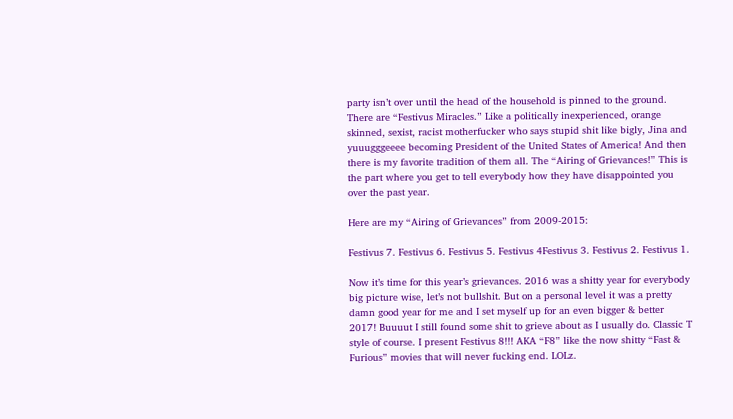party isn’t over until the head of the household is pinned to the ground. There are “Festivus Miracles.” Like a politically inexperienced, orange skinned, sexist, racist motherfucker who says stupid shit like bigly, Jina and yuuugggeeee becoming President of the United States of America! And then there is my favorite tradition of them all. The “Airing of Grievances!” This is the part where you get to tell everybody how they have disappointed you over the past year.

Here are my “Airing of Grievances” from 2009-2015:

Festivus 7. Festivus 6. Festivus 5. Festivus 4Festivus 3. Festivus 2. Festivus 1.

Now it’s time for this year’s grievances. 2016 was a shitty year for everybody big picture wise, let’s not bullshit. But on a personal level it was a pretty damn good year for me and I set myself up for an even bigger & better 2017! Buuuut I still found some shit to grieve about as I usually do. Classic T style of course. I present Festivus 8!!! AKA “F8” like the now shitty “Fast & Furious” movies that will never fucking end. LOLz.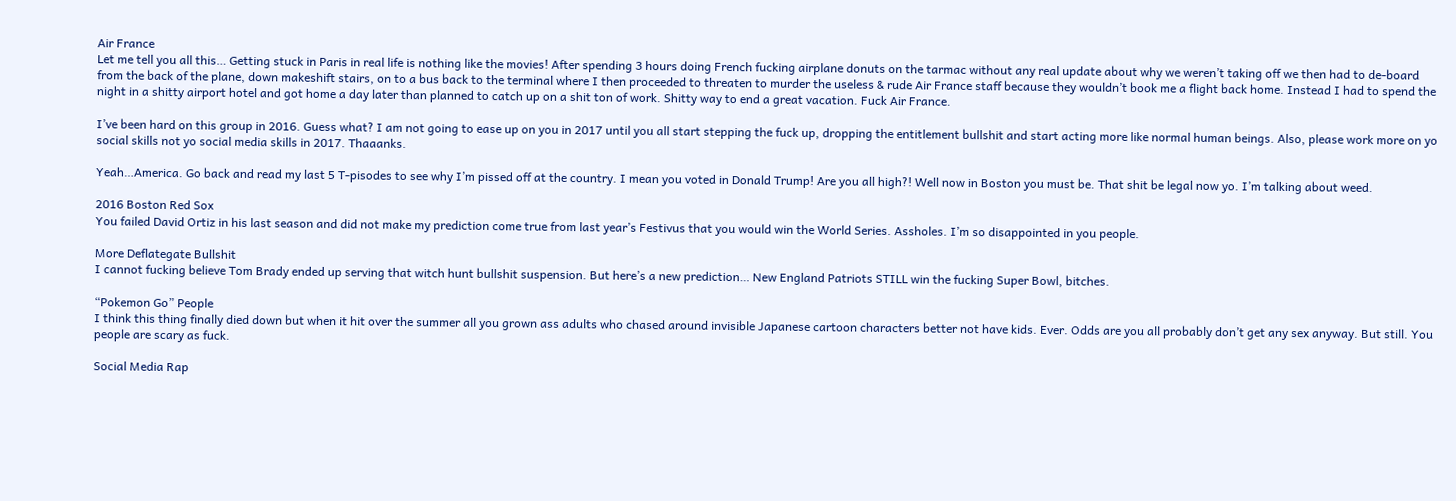Air France
Let me tell you all this… Getting stuck in Paris in real life is nothing like the movies! After spending 3 hours doing French fucking airplane donuts on the tarmac without any real update about why we weren’t taking off we then had to de-board from the back of the plane, down makeshift stairs, on to a bus back to the terminal where I then proceeded to threaten to murder the useless & rude Air France staff because they wouldn’t book me a flight back home. Instead I had to spend the night in a shitty airport hotel and got home a day later than planned to catch up on a shit ton of work. Shitty way to end a great vacation. Fuck Air France.

I’ve been hard on this group in 2016. Guess what? I am not going to ease up on you in 2017 until you all start stepping the fuck up, dropping the entitlement bullshit and start acting more like normal human beings. Also, please work more on yo social skills not yo social media skills in 2017. Thaaanks.

Yeah…America. Go back and read my last 5 T-pisodes to see why I’m pissed off at the country. I mean you voted in Donald Trump! Are you all high?! Well now in Boston you must be. That shit be legal now yo. I’m talking about weed.

2016 Boston Red Sox
You failed David Ortiz in his last season and did not make my prediction come true from last year’s Festivus that you would win the World Series. Assholes. I’m so disappointed in you people.

More Deflategate Bullshit
I cannot fucking believe Tom Brady ended up serving that witch hunt bullshit suspension. But here’s a new prediction… New England Patriots STILL win the fucking Super Bowl, bitches.

“Pokemon Go” People
I think this thing finally died down but when it hit over the summer all you grown ass adults who chased around invisible Japanese cartoon characters better not have kids. Ever. Odds are you all probably don’t get any sex anyway. But still. You people are scary as fuck.

Social Media Rap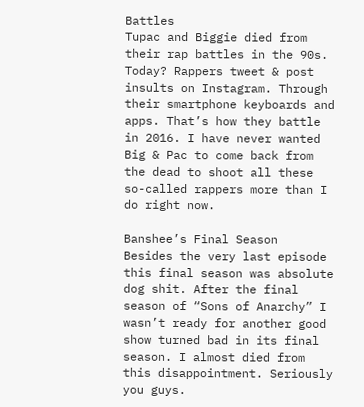Battles
Tupac and Biggie died from their rap battles in the 90s. Today? Rappers tweet & post insults on Instagram. Through their smartphone keyboards and apps. That’s how they battle in 2016. I have never wanted Big & Pac to come back from the dead to shoot all these so-called rappers more than I do right now.

Banshee’s Final Season
Besides the very last episode this final season was absolute dog shit. After the final season of “Sons of Anarchy” I wasn’t ready for another good show turned bad in its final season. I almost died from this disappointment. Seriously you guys.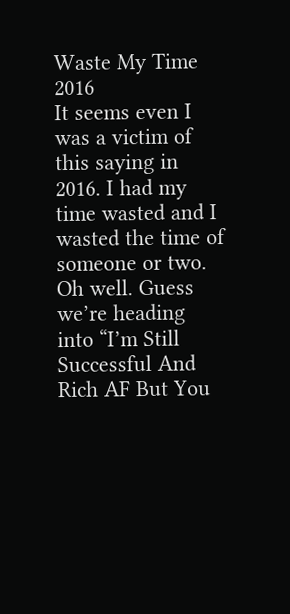Waste My Time 2016
It seems even I was a victim of this saying in 2016. I had my time wasted and I wasted the time of someone or two. Oh well. Guess we’re heading into “I’m Still Successful And Rich AF But You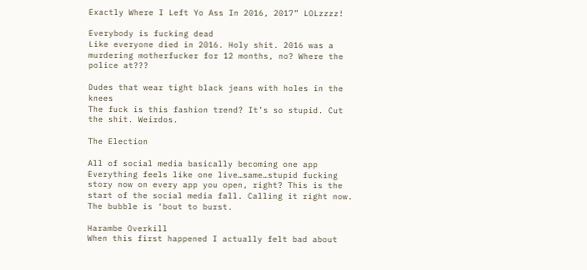Exactly Where I Left Yo Ass In 2016, 2017” LOLzzzz!

Everybody is fucking dead
Like everyone died in 2016. Holy shit. 2016 was a murdering motherfucker for 12 months, no? Where the police at???

Dudes that wear tight black jeans with holes in the knees
The fuck is this fashion trend? It’s so stupid. Cut the shit. Weirdos.

The Election

All of social media basically becoming one app
Everything feels like one live…same…stupid fucking story now on every app you open, right? This is the start of the social media fall. Calling it right now. The bubble is ‘bout to burst.

Harambe Overkill
When this first happened I actually felt bad about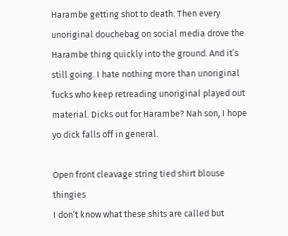Harambe getting shot to death. Then every unoriginal douchebag on social media drove the Harambe thing quickly into the ground. And it’s still going. I hate nothing more than unoriginal fucks who keep retreading unoriginal played out material. Dicks out for Harambe? Nah son, I hope yo dick falls off in general.

Open front cleavage string tied shirt blouse thingies
I don’t know what these shits are called but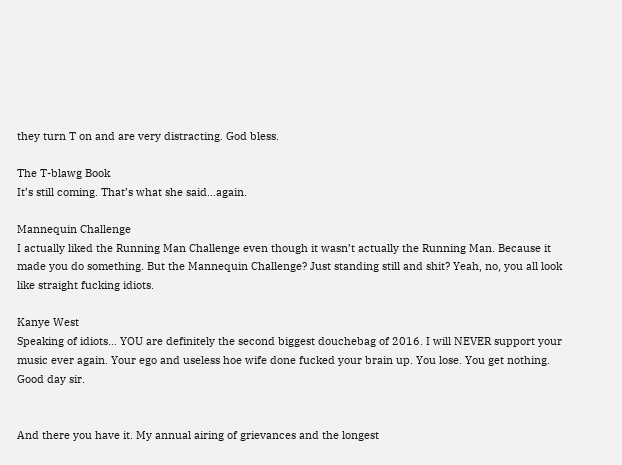they turn T on and are very distracting. God bless.

The T-blawg Book
It’s still coming. That’s what she said…again.

Mannequin Challenge
I actually liked the Running Man Challenge even though it wasn’t actually the Running Man. Because it made you do something. But the Mannequin Challenge? Just standing still and shit? Yeah, no, you all look like straight fucking idiots.

Kanye West
Speaking of idiots… YOU are definitely the second biggest douchebag of 2016. I will NEVER support your music ever again. Your ego and useless hoe wife done fucked your brain up. You lose. You get nothing. Good day sir.


And there you have it. My annual airing of grievances and the longest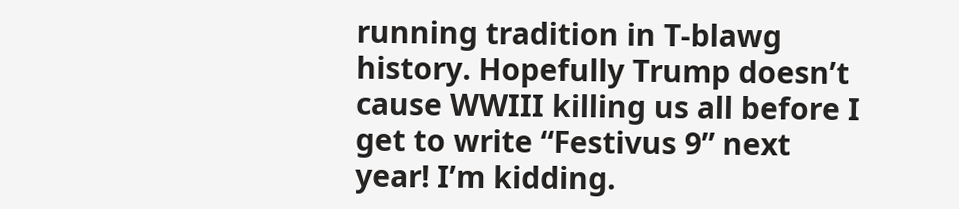running tradition in T-blawg history. Hopefully Trump doesn’t cause WWIII killing us all before I get to write “Festivus 9” next year! I’m kidding.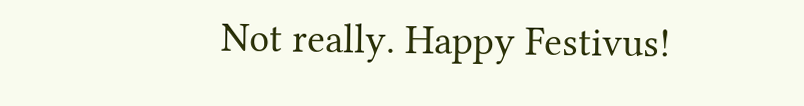Not really. Happy Festivus!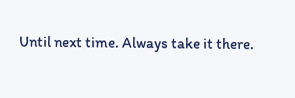Until next time. Always take it there.